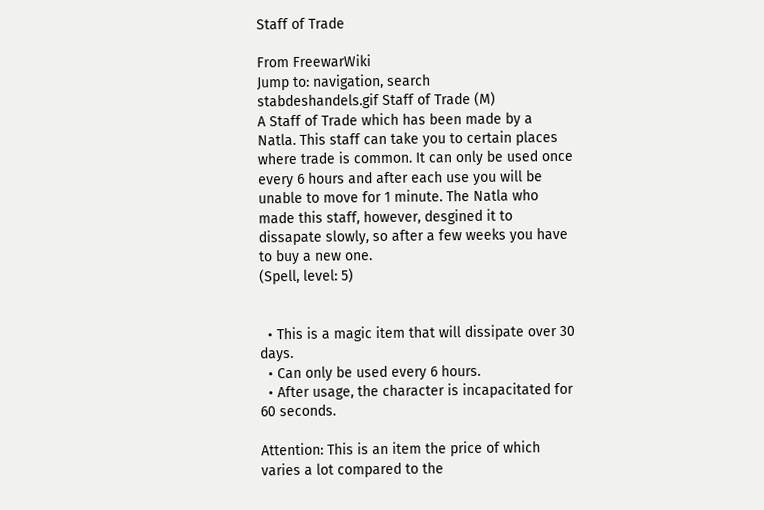Staff of Trade

From FreewarWiki
Jump to: navigation, search
stabdeshandels.gif Staff of Trade (M)
A Staff of Trade which has been made by a Natla. This staff can take you to certain places where trade is common. It can only be used once every 6 hours and after each use you will be unable to move for 1 minute. The Natla who made this staff, however, desgined it to dissapate slowly, so after a few weeks you have to buy a new one.
(Spell, level: 5)


  • This is a magic item that will dissipate over 30 days.
  • Can only be used every 6 hours.
  • After usage, the character is incapacitated for 60 seconds.

Attention: This is an item the price of which varies a lot compared to the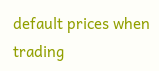default prices when trading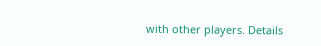with other players. Details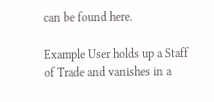can be found here.

Example User holds up a Staff of Trade and vanishes in a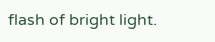flash of bright light.